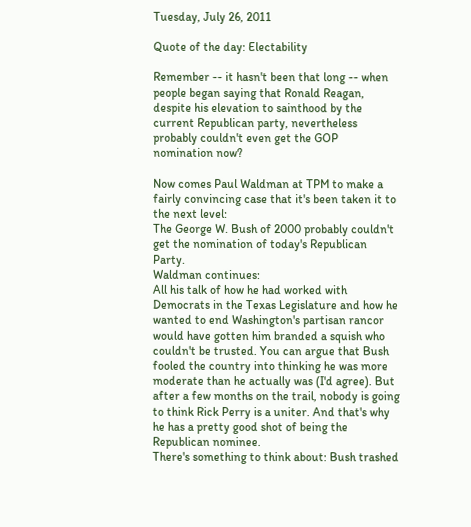Tuesday, July 26, 2011

Quote of the day: Electability

Remember -- it hasn't been that long -- when people began saying that Ronald Reagan, despite his elevation to sainthood by the current Republican party, nevertheless probably couldn't even get the GOP nomination now?

Now comes Paul Waldman at TPM to make a fairly convincing case that it's been taken it to the next level:
The George W. Bush of 2000 probably couldn't get the nomination of today's Republican Party.
Waldman continues:
All his talk of how he had worked with Democrats in the Texas Legislature and how he wanted to end Washington's partisan rancor would have gotten him branded a squish who couldn't be trusted. You can argue that Bush fooled the country into thinking he was more moderate than he actually was (I'd agree). But after a few months on the trail, nobody is going to think Rick Perry is a uniter. And that's why he has a pretty good shot of being the Republican nominee.
There's something to think about: Bush trashed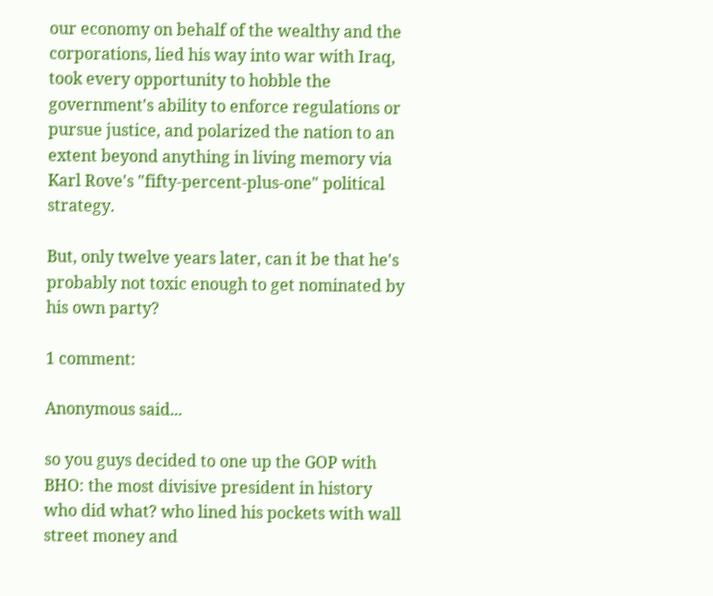our economy on behalf of the wealthy and the corporations, lied his way into war with Iraq, took every opportunity to hobble the government's ability to enforce regulations or pursue justice, and polarized the nation to an extent beyond anything in living memory via Karl Rove's "fifty-percent-plus-one" political strategy.

But, only twelve years later, can it be that he's probably not toxic enough to get nominated by his own party?

1 comment:

Anonymous said...

so you guys decided to one up the GOP with BHO: the most divisive president in history who did what? who lined his pockets with wall street money and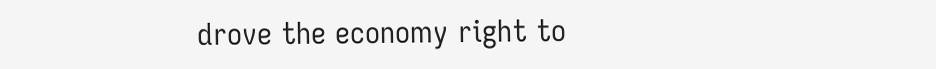drove the economy right to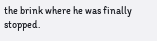the brink where he was finally stopped.